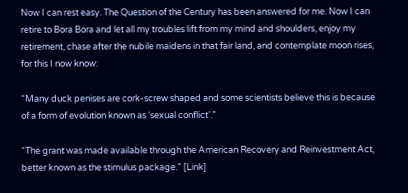Now I can rest easy. The Question of the Century has been answered for me. Now I can retire to Bora Bora and let all my troubles lift from my mind and shoulders, enjoy my retirement, chase after the nubile maidens in that fair land, and contemplate moon rises, for this I now know:

“Many duck penises are cork-screw shaped and some scientists believe this is because of a form of evolution known as ‘sexual conflict’.”

“The grant was made available through the American Recovery and Reinvestment Act, better known as the stimulus package.” [Link]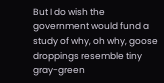But I do wish the government would fund a study of why, oh why, goose droppings resemble tiny gray-green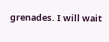grenades. I will wait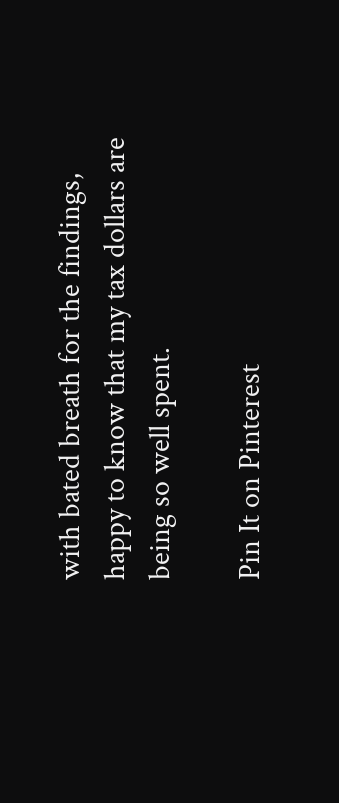with bated breath for the findings, happy to know that my tax dollars are being so well spent.

Pin It on Pinterest